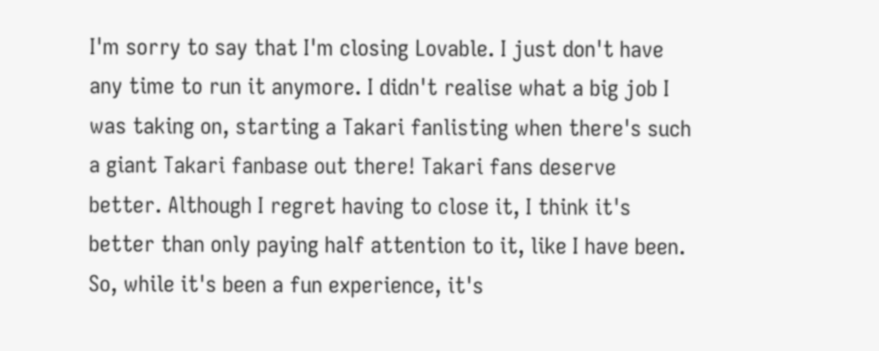I'm sorry to say that I'm closing Lovable. I just don't have any time to run it anymore. I didn't realise what a big job I was taking on, starting a Takari fanlisting when there's such a giant Takari fanbase out there! Takari fans deserve better. Although I regret having to close it, I think it's better than only paying half attention to it, like I have been. So, while it's been a fun experience, it's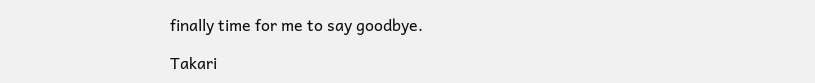finally time for me to say goodbye.

Takari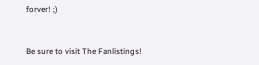forver! ;)


Be sure to visit The Fanlistings!